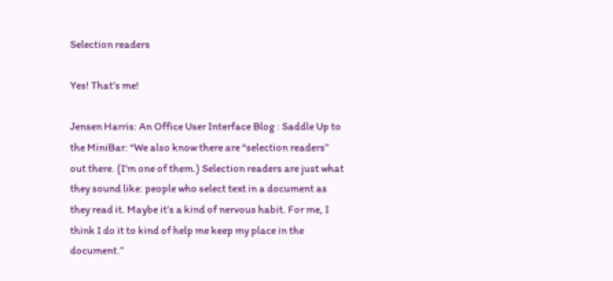Selection readers

Yes! That’s me!

Jensen Harris: An Office User Interface Blog : Saddle Up to the MiniBar: “We also know there are “selection readers” out there. (I’m one of them.) Selection readers are just what they sound like: people who select text in a document as they read it. Maybe it’s a kind of nervous habit. For me, I think I do it to kind of help me keep my place in the document.”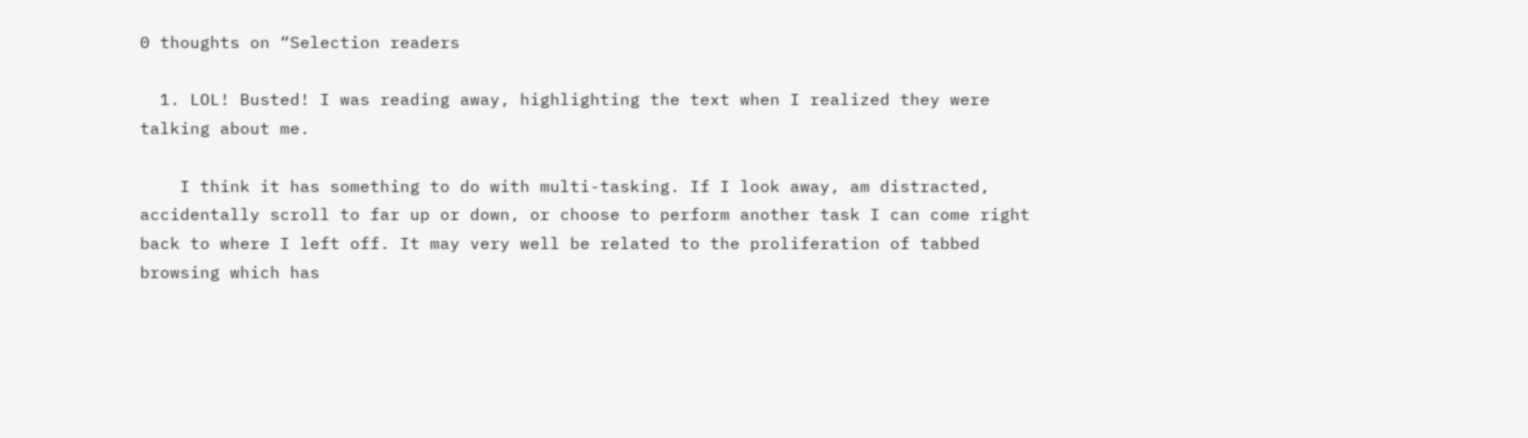0 thoughts on “Selection readers

  1. LOL! Busted! I was reading away, highlighting the text when I realized they were talking about me.

    I think it has something to do with multi-tasking. If I look away, am distracted, accidentally scroll to far up or down, or choose to perform another task I can come right back to where I left off. It may very well be related to the proliferation of tabbed browsing which has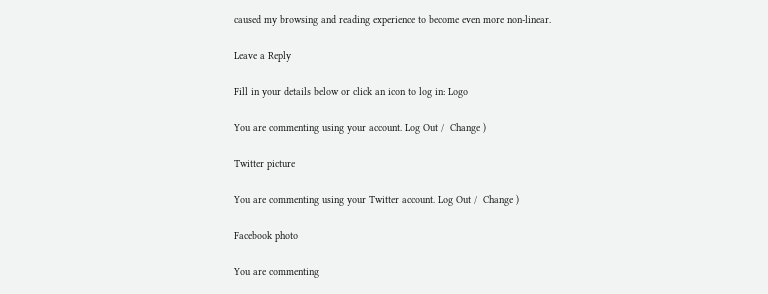caused my browsing and reading experience to become even more non-linear.

Leave a Reply

Fill in your details below or click an icon to log in: Logo

You are commenting using your account. Log Out /  Change )

Twitter picture

You are commenting using your Twitter account. Log Out /  Change )

Facebook photo

You are commenting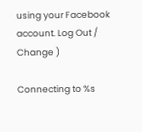using your Facebook account. Log Out /  Change )

Connecting to %s